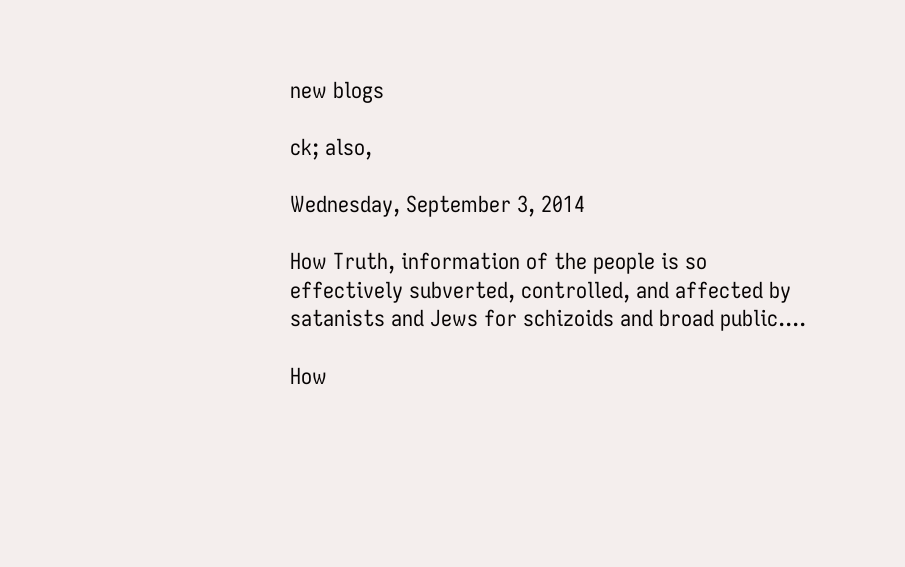new blogs

ck; also,

Wednesday, September 3, 2014

How Truth, information of the people is so effectively subverted, controlled, and affected by satanists and Jews for schizoids and broad public....

How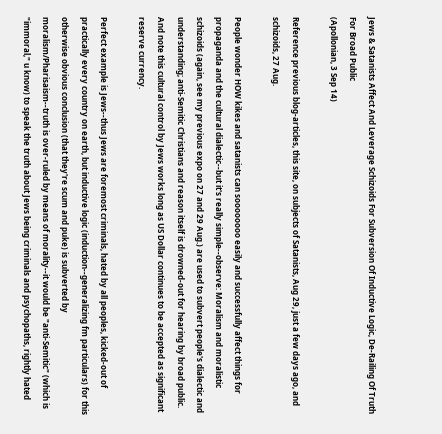Jews & Satanists Affect And Leverage Schizoids For Subversion Of Inductive Logic, De-Railing Of Truth For Broad Public
(Apollonian, 3 Sep 14)

Reference previous blog-articles, this site, on subjects of Satanists, Aug 29, just a few days ago, and schizoids, 27 Aug.

People wonder HOW kikes and satanists can soooooooo easily and successfully affect things for propaganda and the cultural dialectic--but it's really simple--observe: Moralism and moralistic schizoids (again, see my previous expo on 27 and 29 Aug.) are used to subvert people's dialectic and understanding; anti-Semitic Christians and reason itself is drowned-out for hearing by broad public.  And note this cultural control by Jews works long as US Dollar continues to be accepted as significant reserve currency.

Perfect example is Jews--thus Jews are foremost criminals, hated by all peoples, kicked-out of practically every country on earth, but inductive logic (induction--generalizing fm particulars) for this otherwise obvious conclusion (that they're scum and puke) is subverted by moralism/Pharisaism--truth is over-ruled by means of morality--it would be "anti-Semitic" (which is "immoral," u know) to speak the truth about Jews being criminals and psychopaths, rightly hated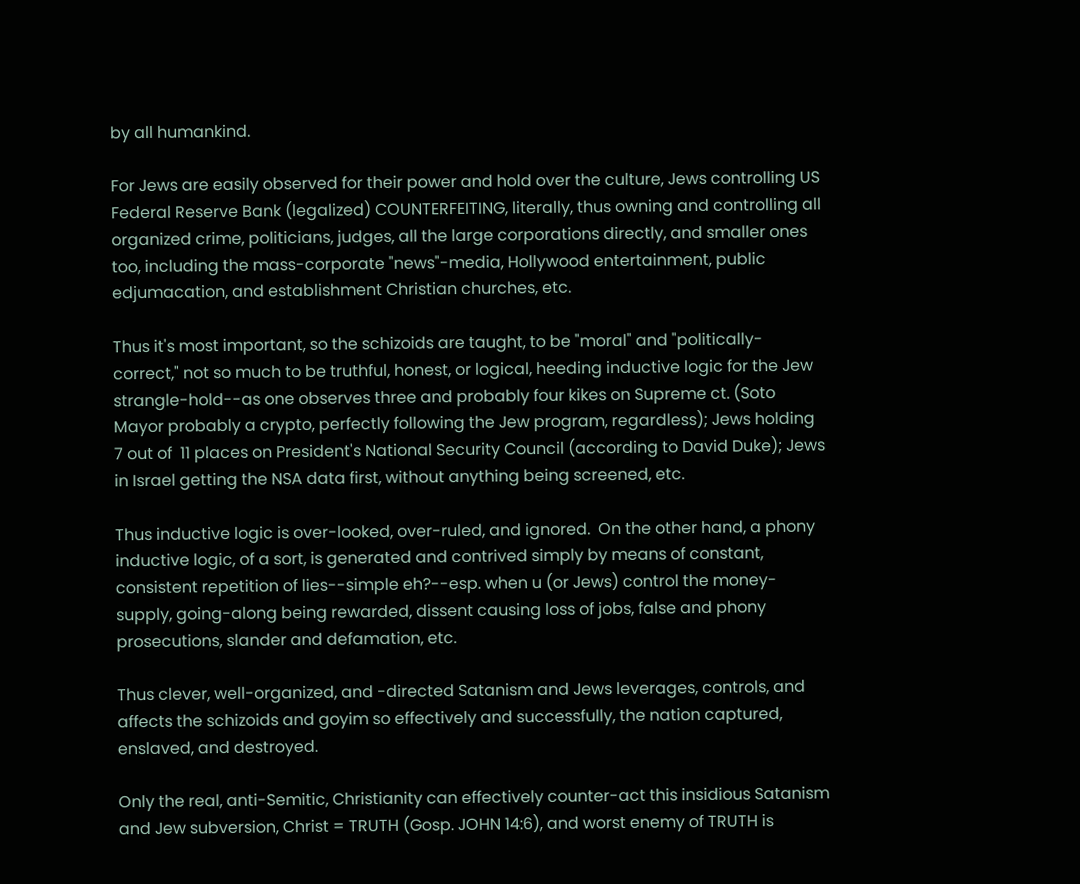by all humankind.

For Jews are easily observed for their power and hold over the culture, Jews controlling US Federal Reserve Bank (legalized) COUNTERFEITING, literally, thus owning and controlling all organized crime, politicians, judges, all the large corporations directly, and smaller ones too, including the mass-corporate "news"-media, Hollywood entertainment, public edjumacation, and establishment Christian churches, etc.

Thus it's most important, so the schizoids are taught, to be "moral" and "politically-correct," not so much to be truthful, honest, or logical, heeding inductive logic for the Jew strangle-hold--as one observes three and probably four kikes on Supreme ct. (Soto Mayor probably a crypto, perfectly following the Jew program, regardless); Jews holding 7 out of  11 places on President's National Security Council (according to David Duke); Jews in Israel getting the NSA data first, without anything being screened, etc.

Thus inductive logic is over-looked, over-ruled, and ignored.  On the other hand, a phony inductive logic, of a sort, is generated and contrived simply by means of constant, consistent repetition of lies--simple eh?--esp. when u (or Jews) control the money-supply, going-along being rewarded, dissent causing loss of jobs, false and phony prosecutions, slander and defamation, etc.

Thus clever, well-organized, and -directed Satanism and Jews leverages, controls, and affects the schizoids and goyim so effectively and successfully, the nation captured, enslaved, and destroyed.

Only the real, anti-Semitic, Christianity can effectively counter-act this insidious Satanism and Jew subversion, Christ = TRUTH (Gosp. JOHN 14:6), and worst enemy of TRUTH is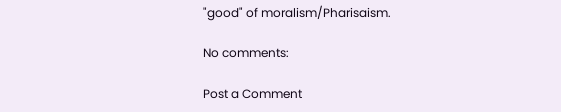"good" of moralism/Pharisaism.

No comments:

Post a Comment